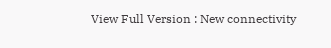View Full Version : New connectivity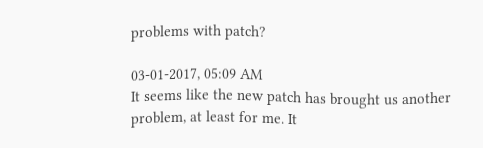problems with patch?

03-01-2017, 05:09 AM
It seems like the new patch has brought us another problem, at least for me. It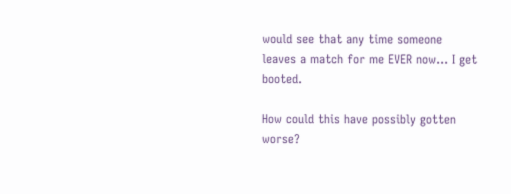would see that any time someone leaves a match for me EVER now... I get booted.

How could this have possibly gotten worse?